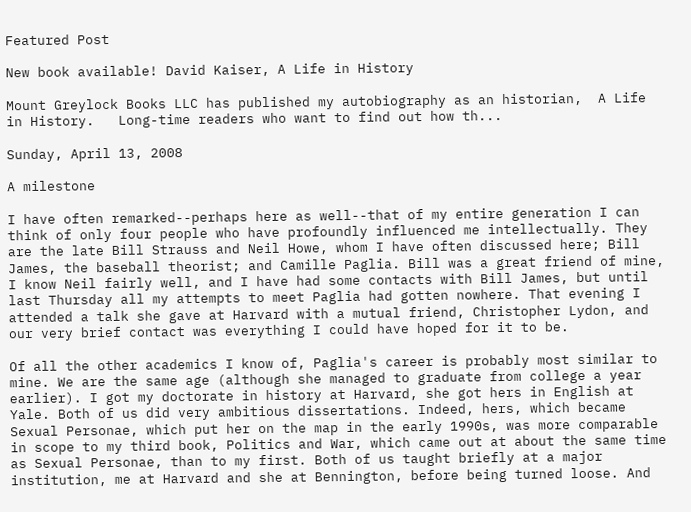Featured Post

New book available! David Kaiser, A Life in History

Mount Greylock Books LLC has published my autobiography as an historian,  A Life in History.   Long-time readers who want to find out how th...

Sunday, April 13, 2008

A milestone

I have often remarked--perhaps here as well--that of my entire generation I can think of only four people who have profoundly influenced me intellectually. They are the late Bill Strauss and Neil Howe, whom I have often discussed here; Bill James, the baseball theorist; and Camille Paglia. Bill was a great friend of mine, I know Neil fairly well, and I have had some contacts with Bill James, but until last Thursday all my attempts to meet Paglia had gotten nowhere. That evening I attended a talk she gave at Harvard with a mutual friend, Christopher Lydon, and our very brief contact was everything I could have hoped for it to be.

Of all the other academics I know of, Paglia's career is probably most similar to mine. We are the same age (although she managed to graduate from college a year earlier). I got my doctorate in history at Harvard, she got hers in English at Yale. Both of us did very ambitious dissertations. Indeed, hers, which became Sexual Personae, which put her on the map in the early 1990s, was more comparable in scope to my third book, Politics and War, which came out at about the same time as Sexual Personae, than to my first. Both of us taught briefly at a major institution, me at Harvard and she at Bennington, before being turned loose. And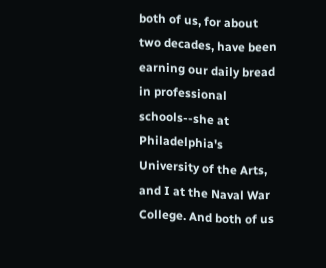both of us, for about two decades, have been earning our daily bread in professional schools--she at Philadelphia's University of the Arts, and I at the Naval War College. And both of us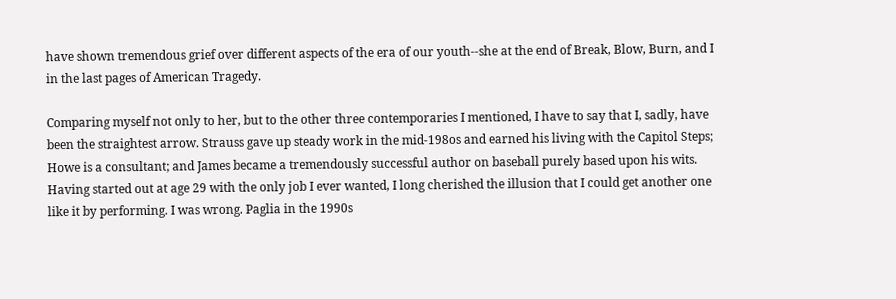have shown tremendous grief over different aspects of the era of our youth--she at the end of Break, Blow, Burn, and I in the last pages of American Tragedy.

Comparing myself not only to her, but to the other three contemporaries I mentioned, I have to say that I, sadly, have been the straightest arrow. Strauss gave up steady work in the mid-198os and earned his living with the Capitol Steps; Howe is a consultant; and James became a tremendously successful author on baseball purely based upon his wits. Having started out at age 29 with the only job I ever wanted, I long cherished the illusion that I could get another one like it by performing. I was wrong. Paglia in the 1990s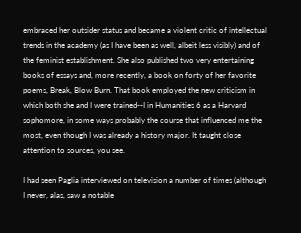embraced her outsider status and became a violent critic of intellectual trends in the academy (as I have been as well, albeit less visibly) and of the feminist establishment. She also published two very entertaining books of essays and, more recently, a book on forty of her favorite poems, Break, Blow Burn. That book employed the new criticism in which both she and I were trained--I in Humanities 6 as a Harvard sophomore, in some ways probably the course that influenced me the most, even though I was already a history major. It taught close attention to sources, you see.

I had seen Paglia interviewed on television a number of times (although I never, alas, saw a notable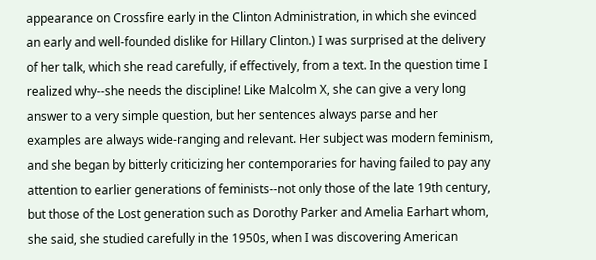appearance on Crossfire early in the Clinton Administration, in which she evinced an early and well-founded dislike for Hillary Clinton.) I was surprised at the delivery of her talk, which she read carefully, if effectively, from a text. In the question time I realized why--she needs the discipline! Like Malcolm X, she can give a very long answer to a very simple question, but her sentences always parse and her examples are always wide-ranging and relevant. Her subject was modern feminism, and she began by bitterly criticizing her contemporaries for having failed to pay any attention to earlier generations of feminists--not only those of the late 19th century, but those of the Lost generation such as Dorothy Parker and Amelia Earhart whom, she said, she studied carefully in the 1950s, when I was discovering American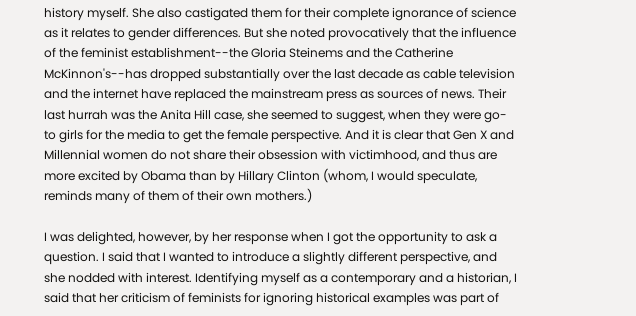history myself. She also castigated them for their complete ignorance of science as it relates to gender differences. But she noted provocatively that the influence of the feminist establishment--the Gloria Steinems and the Catherine McKinnon's--has dropped substantially over the last decade as cable television and the internet have replaced the mainstream press as sources of news. Their last hurrah was the Anita Hill case, she seemed to suggest, when they were go-to girls for the media to get the female perspective. And it is clear that Gen X and Millennial women do not share their obsession with victimhood, and thus are more excited by Obama than by Hillary Clinton (whom, I would speculate, reminds many of them of their own mothers.)

I was delighted, however, by her response when I got the opportunity to ask a question. I said that I wanted to introduce a slightly different perspective, and she nodded with interest. Identifying myself as a contemporary and a historian, I said that her criticism of feminists for ignoring historical examples was part of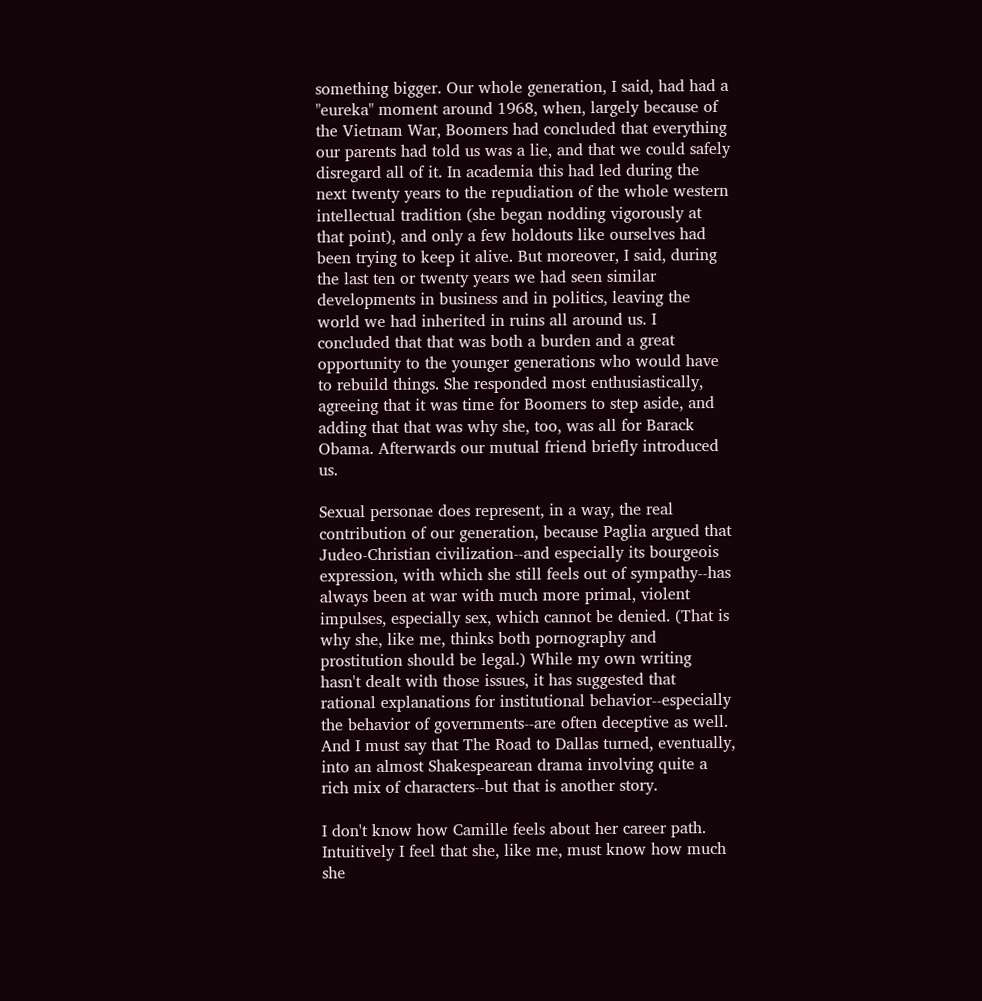something bigger. Our whole generation, I said, had had a "eureka" moment around 1968, when, largely because of the Vietnam War, Boomers had concluded that everything our parents had told us was a lie, and that we could safely disregard all of it. In academia this had led during the next twenty years to the repudiation of the whole western intellectual tradition (she began nodding vigorously at that point), and only a few holdouts like ourselves had been trying to keep it alive. But moreover, I said, during the last ten or twenty years we had seen similar developments in business and in politics, leaving the world we had inherited in ruins all around us. I concluded that that was both a burden and a great opportunity to the younger generations who would have to rebuild things. She responded most enthusiastically, agreeing that it was time for Boomers to step aside, and adding that that was why she, too, was all for Barack Obama. Afterwards our mutual friend briefly introduced us.

Sexual personae does represent, in a way, the real contribution of our generation, because Paglia argued that Judeo-Christian civilization--and especially its bourgeois expression, with which she still feels out of sympathy--has always been at war with much more primal, violent impulses, especially sex, which cannot be denied. (That is why she, like me, thinks both pornography and prostitution should be legal.) While my own writing hasn't dealt with those issues, it has suggested that rational explanations for institutional behavior--especially the behavior of governments--are often deceptive as well. And I must say that The Road to Dallas turned, eventually, into an almost Shakespearean drama involving quite a rich mix of characters--but that is another story.

I don't know how Camille feels about her career path. Intuitively I feel that she, like me, must know how much she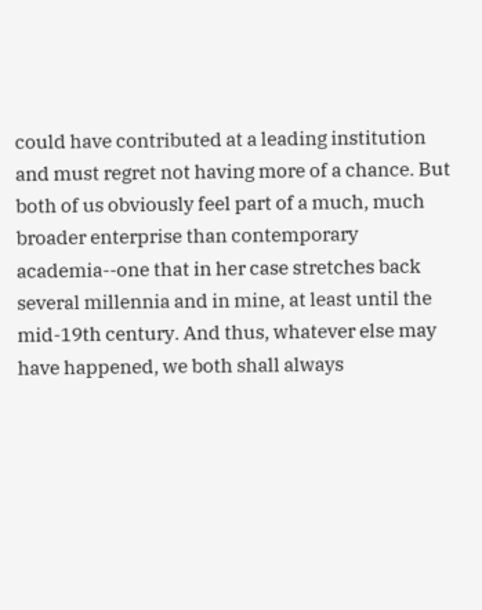could have contributed at a leading institution and must regret not having more of a chance. But both of us obviously feel part of a much, much broader enterprise than contemporary academia--one that in her case stretches back several millennia and in mine, at least until the mid-19th century. And thus, whatever else may have happened, we both shall always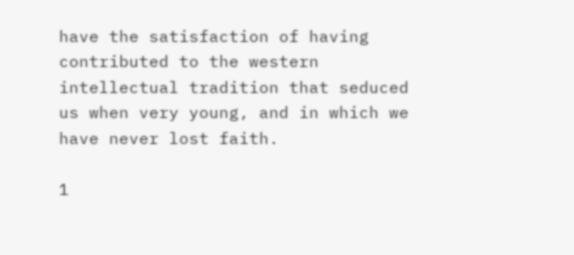have the satisfaction of having contributed to the western intellectual tradition that seduced us when very young, and in which we have never lost faith.

1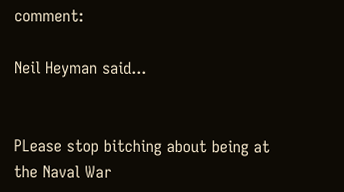comment:

Neil Heyman said...


PLease stop bitching about being at the Naval War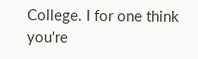College. I for one think you're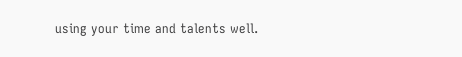using your time and talents well.